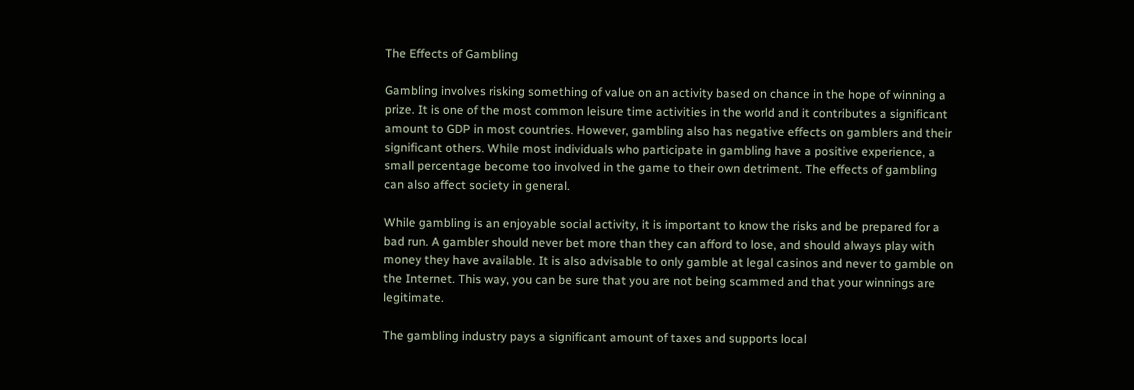The Effects of Gambling

Gambling involves risking something of value on an activity based on chance in the hope of winning a prize. It is one of the most common leisure time activities in the world and it contributes a significant amount to GDP in most countries. However, gambling also has negative effects on gamblers and their significant others. While most individuals who participate in gambling have a positive experience, a small percentage become too involved in the game to their own detriment. The effects of gambling can also affect society in general.

While gambling is an enjoyable social activity, it is important to know the risks and be prepared for a bad run. A gambler should never bet more than they can afford to lose, and should always play with money they have available. It is also advisable to only gamble at legal casinos and never to gamble on the Internet. This way, you can be sure that you are not being scammed and that your winnings are legitimate.

The gambling industry pays a significant amount of taxes and supports local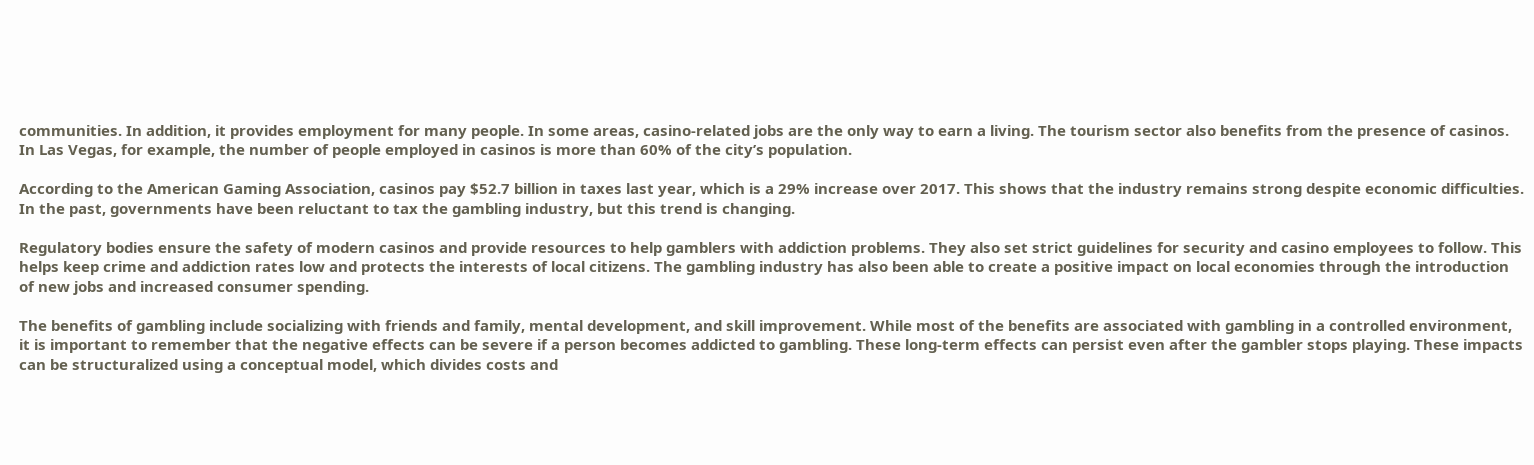communities. In addition, it provides employment for many people. In some areas, casino-related jobs are the only way to earn a living. The tourism sector also benefits from the presence of casinos. In Las Vegas, for example, the number of people employed in casinos is more than 60% of the city’s population.

According to the American Gaming Association, casinos pay $52.7 billion in taxes last year, which is a 29% increase over 2017. This shows that the industry remains strong despite economic difficulties. In the past, governments have been reluctant to tax the gambling industry, but this trend is changing.

Regulatory bodies ensure the safety of modern casinos and provide resources to help gamblers with addiction problems. They also set strict guidelines for security and casino employees to follow. This helps keep crime and addiction rates low and protects the interests of local citizens. The gambling industry has also been able to create a positive impact on local economies through the introduction of new jobs and increased consumer spending.

The benefits of gambling include socializing with friends and family, mental development, and skill improvement. While most of the benefits are associated with gambling in a controlled environment, it is important to remember that the negative effects can be severe if a person becomes addicted to gambling. These long-term effects can persist even after the gambler stops playing. These impacts can be structuralized using a conceptual model, which divides costs and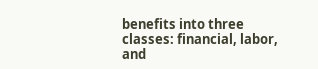benefits into three classes: financial, labor, and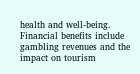health and well-being. Financial benefits include gambling revenues and the impact on tourism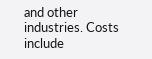and other industries. Costs include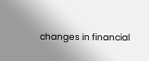changes in financial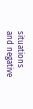situations and negative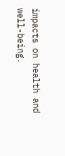impacts on health and well-being.